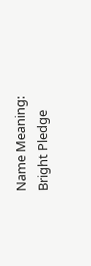Name Meaning: Bright Pledge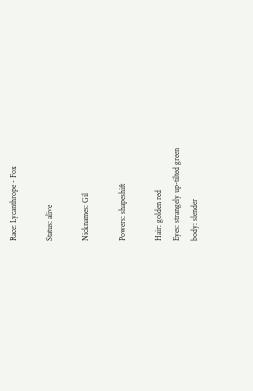Race: Lycanthrope - Fox

Status: alive

Nicknames: Gil

Powers: shapeshift

Hair: golden red
Eyes: strangely up-tilted green
body: slender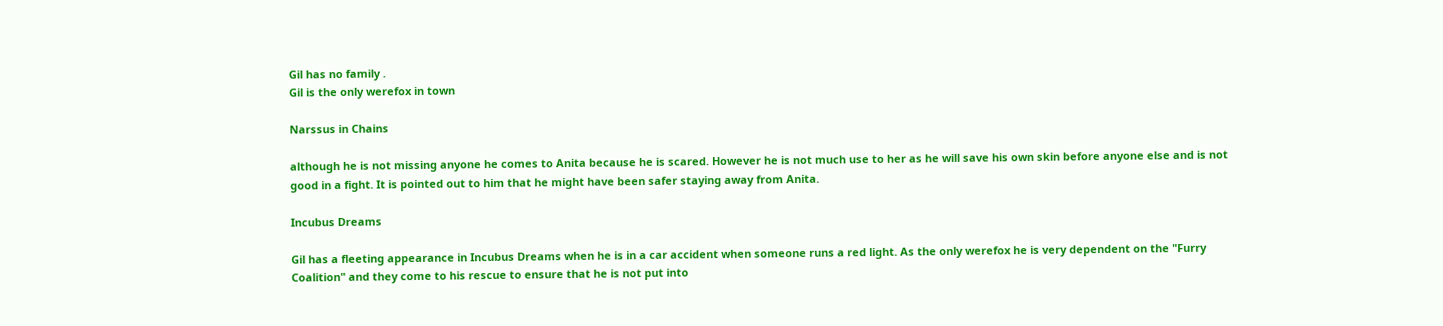Gil has no family .
Gil is the only werefox in town

Narssus in Chains

although he is not missing anyone he comes to Anita because he is scared. However he is not much use to her as he will save his own skin before anyone else and is not good in a fight. It is pointed out to him that he might have been safer staying away from Anita.

Incubus Dreams

Gil has a fleeting appearance in Incubus Dreams when he is in a car accident when someone runs a red light. As the only werefox he is very dependent on the "Furry Coalition" and they come to his rescue to ensure that he is not put into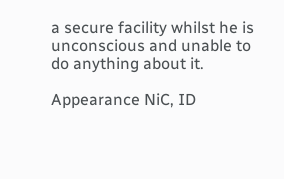a secure facility whilst he is unconscious and unable to do anything about it.

Appearance NiC, ID